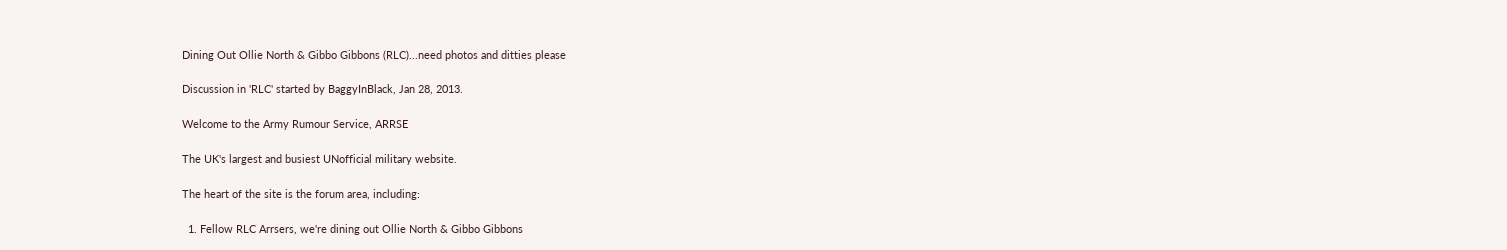Dining Out Ollie North & Gibbo Gibbons (RLC)...need photos and ditties please

Discussion in 'RLC' started by BaggyInBlack, Jan 28, 2013.

Welcome to the Army Rumour Service, ARRSE

The UK's largest and busiest UNofficial military website.

The heart of the site is the forum area, including:

  1. Fellow RLC Arrsers, we're dining out Ollie North & Gibbo Gibbons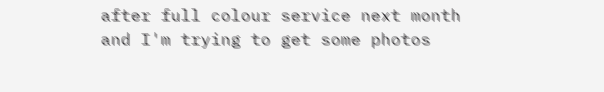after full colour service next month and I'm trying to get some photos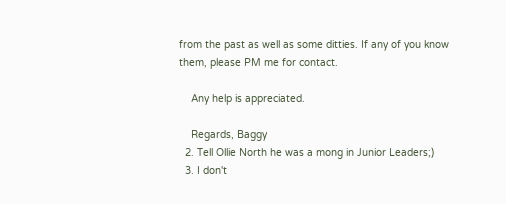from the past as well as some ditties. If any of you know them, please PM me for contact.

    Any help is appreciated.

    Regards, Baggy
  2. Tell Ollie North he was a mong in Junior Leaders;)
  3. I don't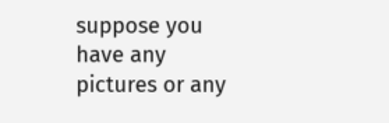suppose you have any pictures or any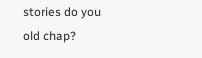stories do you old chap?